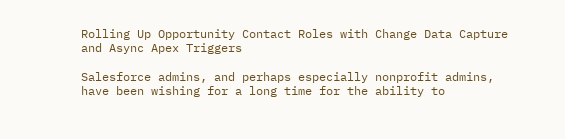Rolling Up Opportunity Contact Roles with Change Data Capture and Async Apex Triggers

Salesforce admins, and perhaps especially nonprofit admins, have been wishing for a long time for the ability to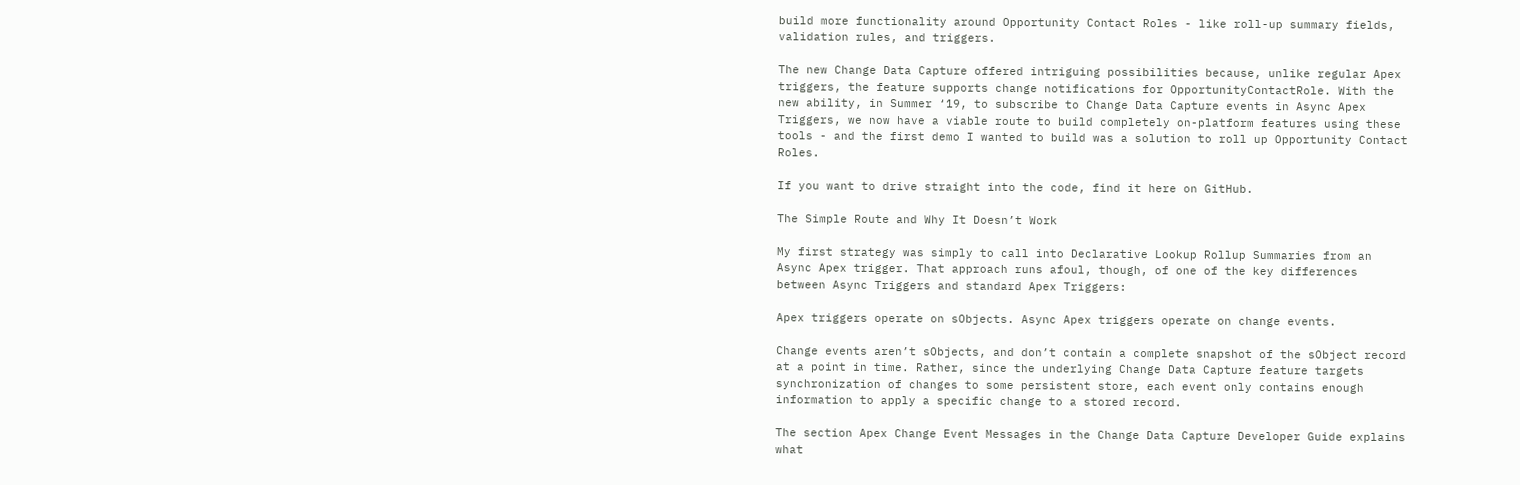build more functionality around Opportunity Contact Roles - like roll-up summary fields, validation rules, and triggers.

The new Change Data Capture offered intriguing possibilities because, unlike regular Apex triggers, the feature supports change notifications for OpportunityContactRole. With the new ability, in Summer ‘19, to subscribe to Change Data Capture events in Async Apex Triggers, we now have a viable route to build completely on-platform features using these tools - and the first demo I wanted to build was a solution to roll up Opportunity Contact Roles.

If you want to drive straight into the code, find it here on GitHub.

The Simple Route and Why It Doesn’t Work

My first strategy was simply to call into Declarative Lookup Rollup Summaries from an Async Apex trigger. That approach runs afoul, though, of one of the key differences between Async Triggers and standard Apex Triggers:

Apex triggers operate on sObjects. Async Apex triggers operate on change events.

Change events aren’t sObjects, and don’t contain a complete snapshot of the sObject record at a point in time. Rather, since the underlying Change Data Capture feature targets synchronization of changes to some persistent store, each event only contains enough information to apply a specific change to a stored record.

The section Apex Change Event Messages in the Change Data Capture Developer Guide explains what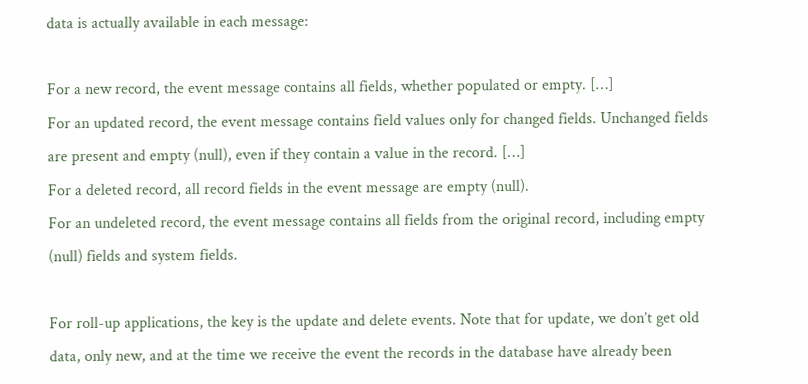data is actually available in each message:

For a new record, the event message contains all fields, whether populated or empty. […]
For an updated record, the event message contains field values only for changed fields. Unchanged fields are present and empty (null), even if they contain a value in the record. […]
For a deleted record, all record fields in the event message are empty (null).
For an undeleted record, the event message contains all fields from the original record, including empty (null) fields and system fields.

For roll-up applications, the key is the update and delete events. Note that for update, we don’t get old data, only new, and at the time we receive the event the records in the database have already been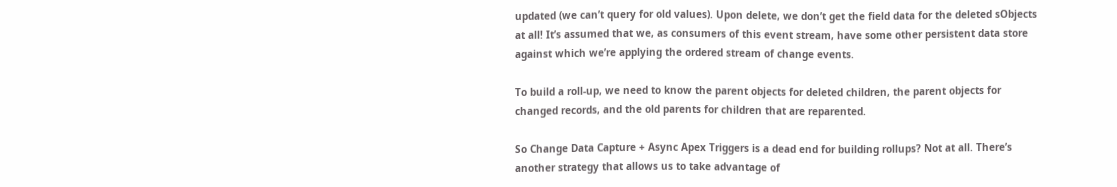updated (we can’t query for old values). Upon delete, we don’t get the field data for the deleted sObjects at all! It’s assumed that we, as consumers of this event stream, have some other persistent data store against which we’re applying the ordered stream of change events.

To build a roll-up, we need to know the parent objects for deleted children, the parent objects for changed records, and the old parents for children that are reparented.

So Change Data Capture + Async Apex Triggers is a dead end for building rollups? Not at all. There’s another strategy that allows us to take advantage of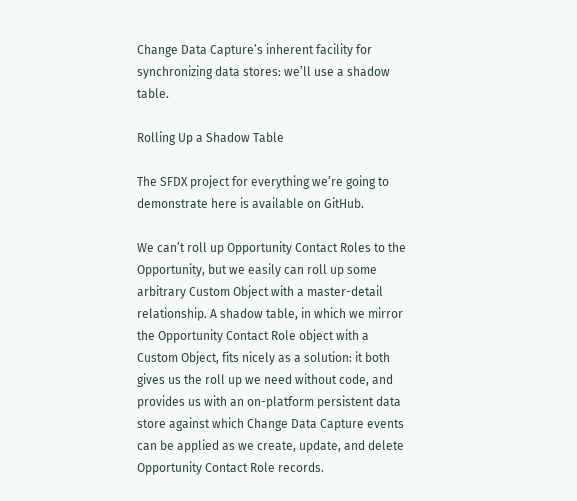Change Data Capture’s inherent facility for synchronizing data stores: we’ll use a shadow table.

Rolling Up a Shadow Table

The SFDX project for everything we’re going to demonstrate here is available on GitHub.

We can’t roll up Opportunity Contact Roles to the Opportunity, but we easily can roll up some arbitrary Custom Object with a master-detail relationship. A shadow table, in which we mirror the Opportunity Contact Role object with a Custom Object, fits nicely as a solution: it both gives us the roll up we need without code, and provides us with an on-platform persistent data store against which Change Data Capture events can be applied as we create, update, and delete Opportunity Contact Role records.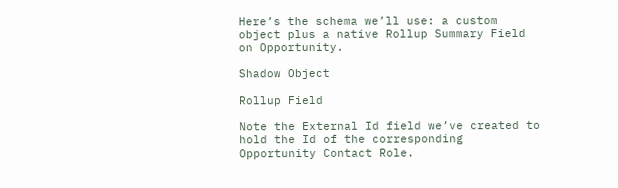Here’s the schema we’ll use: a custom object plus a native Rollup Summary Field on Opportunity.

Shadow Object

Rollup Field

Note the External Id field we’ve created to hold the Id of the corresponding Opportunity Contact Role.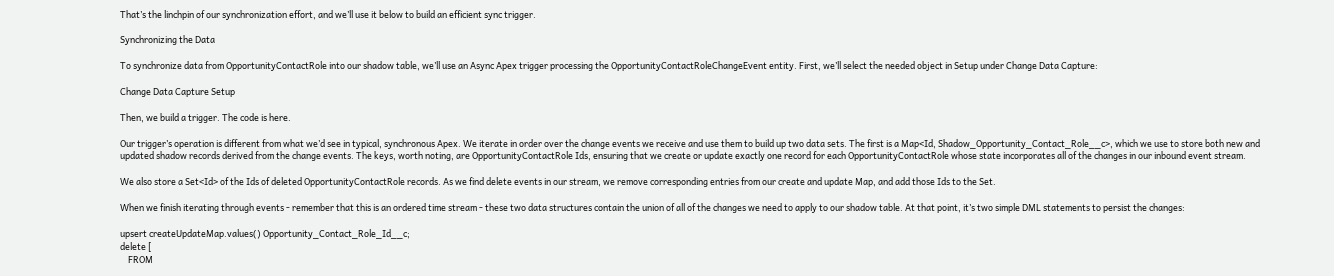That’s the linchpin of our synchronization effort, and we’ll use it below to build an efficient sync trigger.

Synchronizing the Data

To synchronize data from OpportunityContactRole into our shadow table, we’ll use an Async Apex trigger processing the OpportunityContactRoleChangeEvent entity. First, we’ll select the needed object in Setup under Change Data Capture:

Change Data Capture Setup

Then, we build a trigger. The code is here.

Our trigger’s operation is different from what we’d see in typical, synchronous Apex. We iterate in order over the change events we receive and use them to build up two data sets. The first is a Map<Id, Shadow_Opportunity_Contact_Role__c>, which we use to store both new and updated shadow records derived from the change events. The keys, worth noting, are OpportunityContactRole Ids, ensuring that we create or update exactly one record for each OpportunityContactRole whose state incorporates all of the changes in our inbound event stream.

We also store a Set<Id> of the Ids of deleted OpportunityContactRole records. As we find delete events in our stream, we remove corresponding entries from our create and update Map, and add those Ids to the Set.

When we finish iterating through events - remember that this is an ordered time stream - these two data structures contain the union of all of the changes we need to apply to our shadow table. At that point, it’s two simple DML statements to persist the changes:

upsert createUpdateMap.values() Opportunity_Contact_Role_Id__c;
delete [
    FROM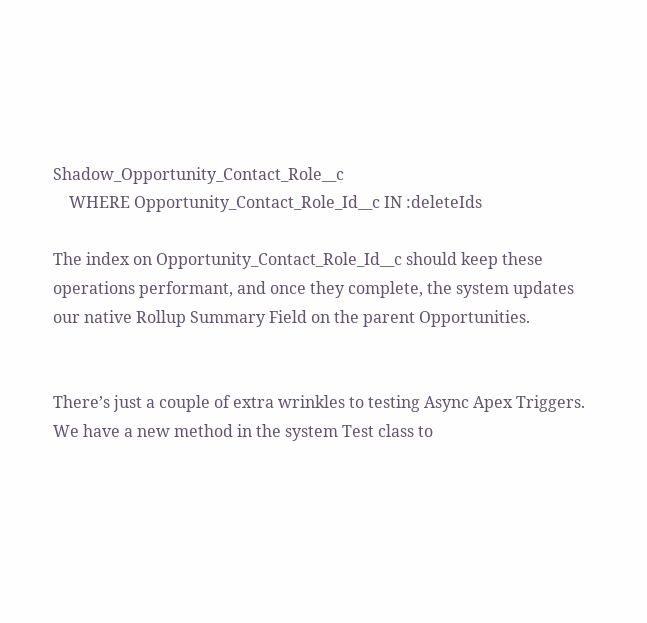Shadow_Opportunity_Contact_Role__c
    WHERE Opportunity_Contact_Role_Id__c IN :deleteIds

The index on Opportunity_Contact_Role_Id__c should keep these operations performant, and once they complete, the system updates our native Rollup Summary Field on the parent Opportunities.


There’s just a couple of extra wrinkles to testing Async Apex Triggers. We have a new method in the system Test class to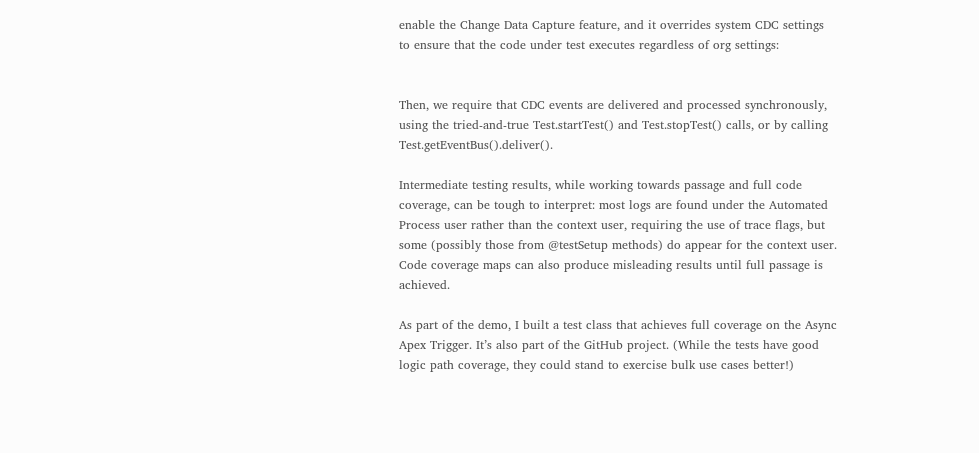enable the Change Data Capture feature, and it overrides system CDC settings to ensure that the code under test executes regardless of org settings:


Then, we require that CDC events are delivered and processed synchronously, using the tried-and-true Test.startTest() and Test.stopTest() calls, or by calling Test.getEventBus().deliver().

Intermediate testing results, while working towards passage and full code coverage, can be tough to interpret: most logs are found under the Automated Process user rather than the context user, requiring the use of trace flags, but some (possibly those from @testSetup methods) do appear for the context user. Code coverage maps can also produce misleading results until full passage is achieved.

As part of the demo, I built a test class that achieves full coverage on the Async Apex Trigger. It’s also part of the GitHub project. (While the tests have good logic path coverage, they could stand to exercise bulk use cases better!)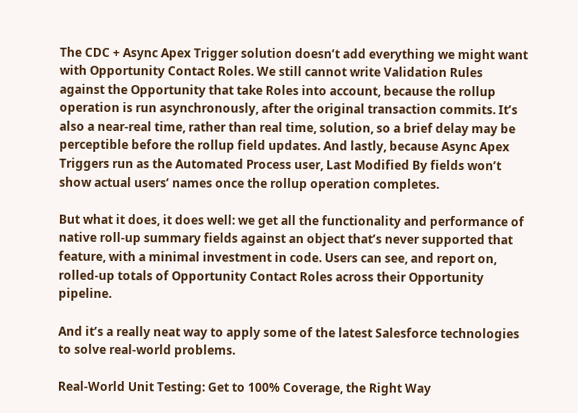The CDC + Async Apex Trigger solution doesn’t add everything we might want with Opportunity Contact Roles. We still cannot write Validation Rules against the Opportunity that take Roles into account, because the rollup operation is run asynchronously, after the original transaction commits. It’s also a near-real time, rather than real time, solution, so a brief delay may be perceptible before the rollup field updates. And lastly, because Async Apex Triggers run as the Automated Process user, Last Modified By fields won’t show actual users’ names once the rollup operation completes.

But what it does, it does well: we get all the functionality and performance of native roll-up summary fields against an object that’s never supported that feature, with a minimal investment in code. Users can see, and report on, rolled-up totals of Opportunity Contact Roles across their Opportunity pipeline.

And it’s a really neat way to apply some of the latest Salesforce technologies to solve real-world problems.

Real-World Unit Testing: Get to 100% Coverage, the Right Way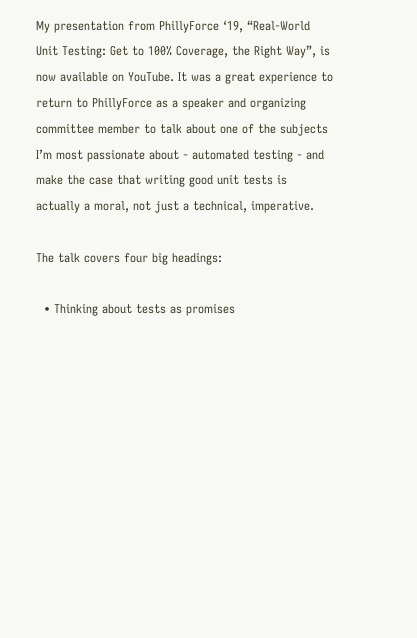My presentation from PhillyForce ‘19, “Real-World Unit Testing: Get to 100% Coverage, the Right Way”, is now available on YouTube. It was a great experience to return to PhillyForce as a speaker and organizing committee member to talk about one of the subjects I’m most passionate about - automated testing - and make the case that writing good unit tests is actually a moral, not just a technical, imperative.

The talk covers four big headings:

  • Thinking about tests as promises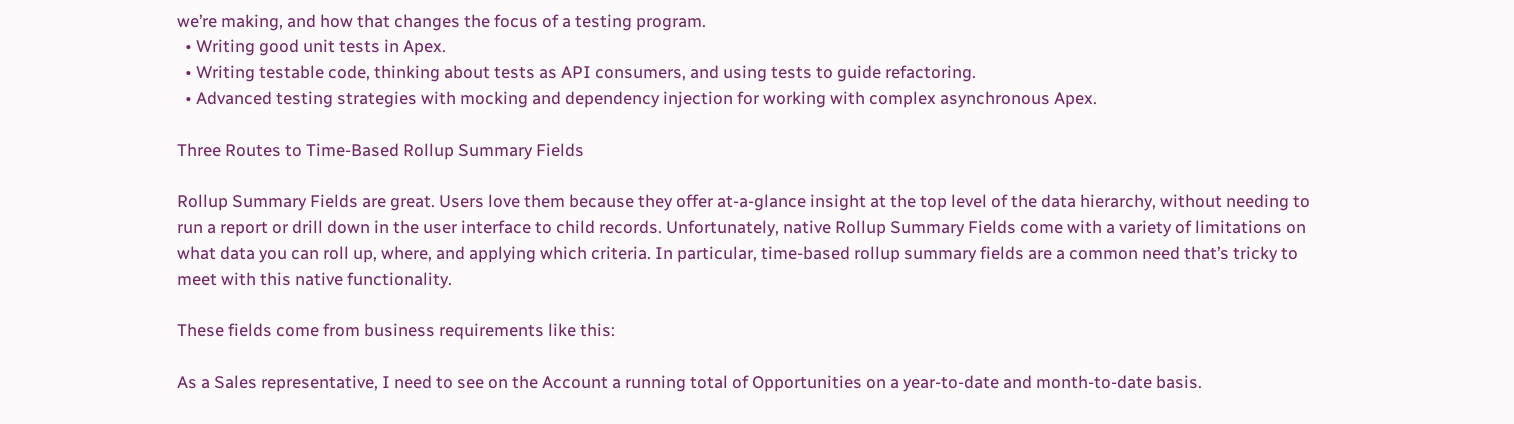we’re making, and how that changes the focus of a testing program.
  • Writing good unit tests in Apex.
  • Writing testable code, thinking about tests as API consumers, and using tests to guide refactoring.
  • Advanced testing strategies with mocking and dependency injection for working with complex asynchronous Apex.

Three Routes to Time-Based Rollup Summary Fields

Rollup Summary Fields are great. Users love them because they offer at-a-glance insight at the top level of the data hierarchy, without needing to run a report or drill down in the user interface to child records. Unfortunately, native Rollup Summary Fields come with a variety of limitations on what data you can roll up, where, and applying which criteria. In particular, time-based rollup summary fields are a common need that’s tricky to meet with this native functionality.

These fields come from business requirements like this:

As a Sales representative, I need to see on the Account a running total of Opportunities on a year-to-date and month-to-date basis.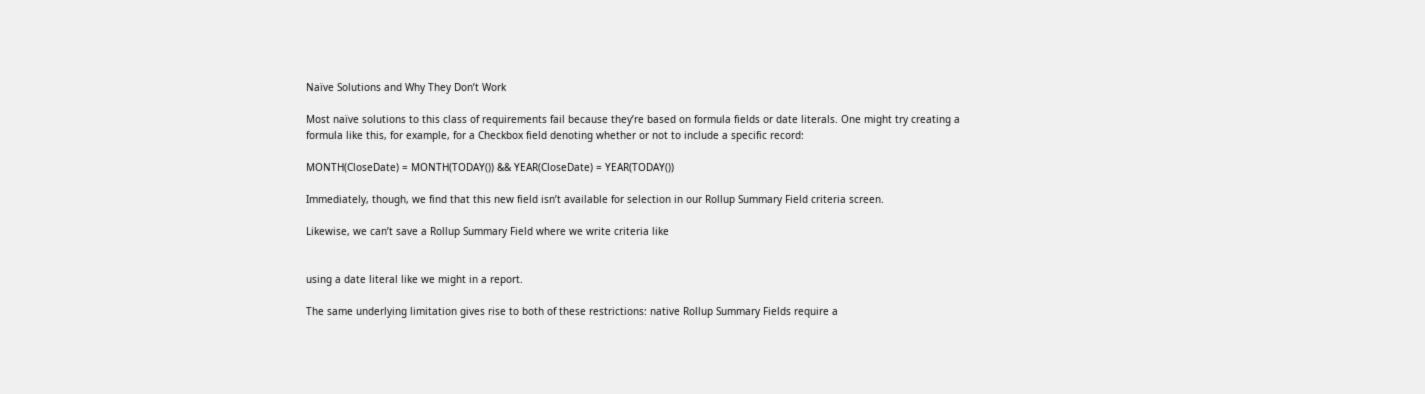Naïve Solutions and Why They Don’t Work

Most naïve solutions to this class of requirements fail because they’re based on formula fields or date literals. One might try creating a formula like this, for example, for a Checkbox field denoting whether or not to include a specific record:

MONTH(CloseDate) = MONTH(TODAY()) && YEAR(CloseDate) = YEAR(TODAY())

Immediately, though, we find that this new field isn’t available for selection in our Rollup Summary Field criteria screen.

Likewise, we can’t save a Rollup Summary Field where we write criteria like


using a date literal like we might in a report.

The same underlying limitation gives rise to both of these restrictions: native Rollup Summary Fields require a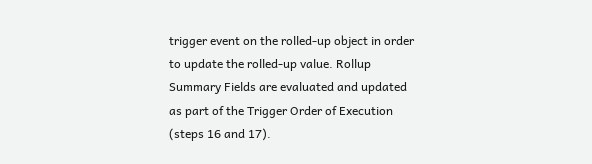trigger event on the rolled-up object in order to update the rolled-up value. Rollup Summary Fields are evaluated and updated as part of the Trigger Order of Execution (steps 16 and 17).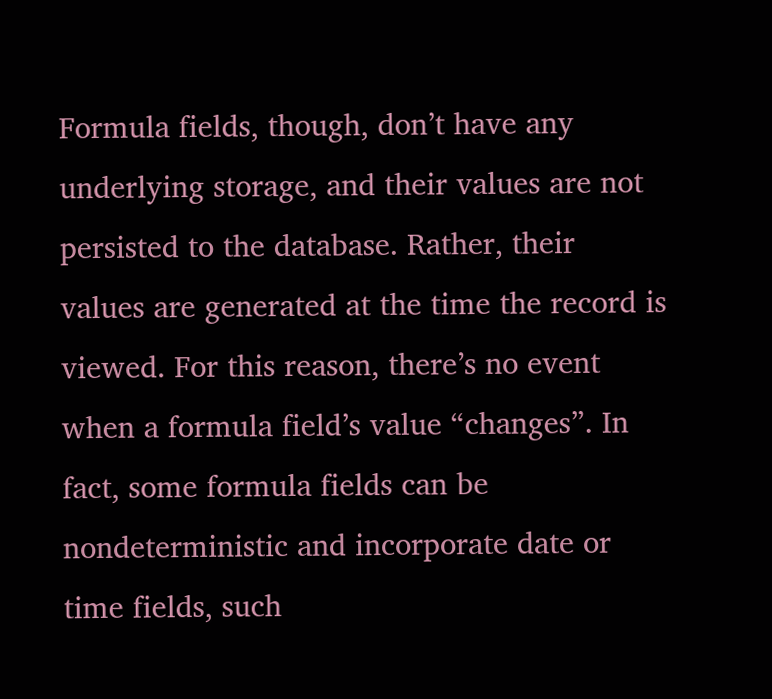Formula fields, though, don’t have any underlying storage, and their values are not persisted to the database. Rather, their values are generated at the time the record is viewed. For this reason, there’s no event when a formula field’s value “changes”. In fact, some formula fields can be nondeterministic and incorporate date or time fields, such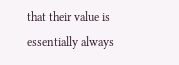that their value is essentially always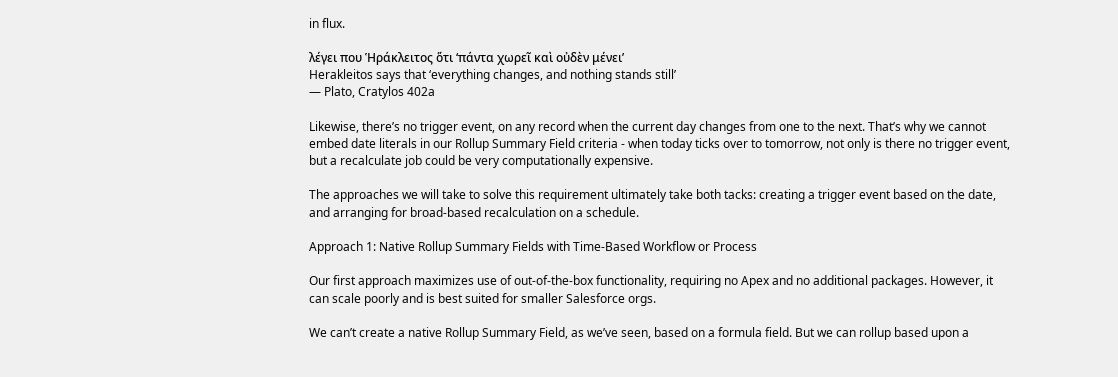in flux.

λέγει που Ἡράκλειτος ὅτι ‘πάντα χωρεῖ καὶ οὐδὲν μένει’
Herakleitos says that ‘everything changes, and nothing stands still’
— Plato, Cratylos 402a

Likewise, there’s no trigger event, on any record when the current day changes from one to the next. That’s why we cannot embed date literals in our Rollup Summary Field criteria - when today ticks over to tomorrow, not only is there no trigger event, but a recalculate job could be very computationally expensive.

The approaches we will take to solve this requirement ultimately take both tacks: creating a trigger event based on the date, and arranging for broad-based recalculation on a schedule.

Approach 1: Native Rollup Summary Fields with Time-Based Workflow or Process

Our first approach maximizes use of out-of-the-box functionality, requiring no Apex and no additional packages. However, it can scale poorly and is best suited for smaller Salesforce orgs.

We can’t create a native Rollup Summary Field, as we’ve seen, based on a formula field. But we can rollup based upon a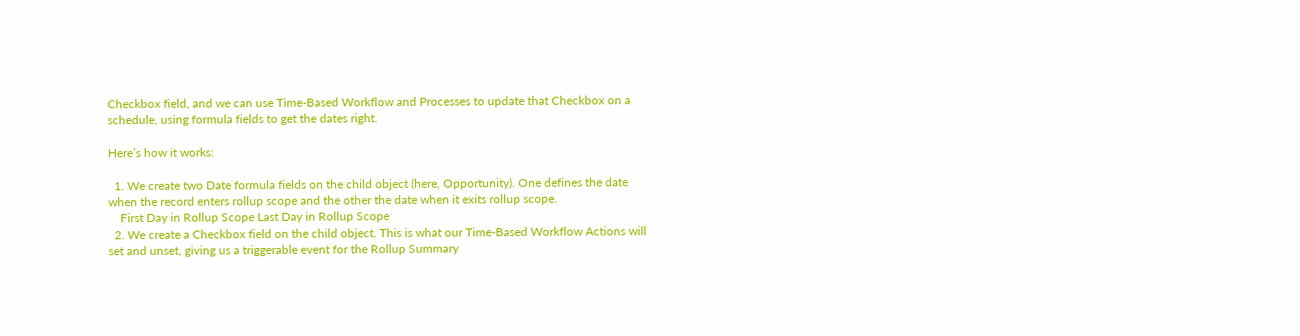Checkbox field, and we can use Time-Based Workflow and Processes to update that Checkbox on a schedule, using formula fields to get the dates right.

Here’s how it works:

  1. We create two Date formula fields on the child object (here, Opportunity). One defines the date when the record enters rollup scope and the other the date when it exits rollup scope.
    First Day in Rollup Scope Last Day in Rollup Scope
  2. We create a Checkbox field on the child object. This is what our Time-Based Workflow Actions will set and unset, giving us a triggerable event for the Rollup Summary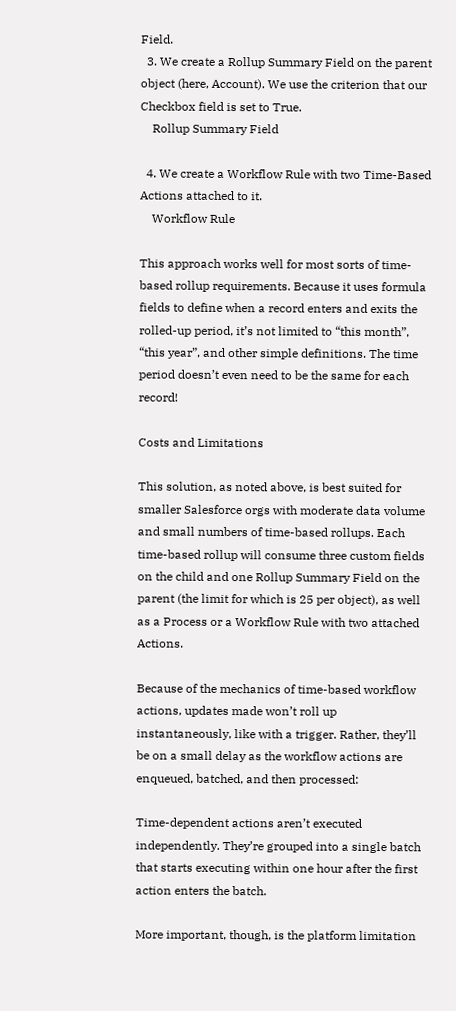Field.
  3. We create a Rollup Summary Field on the parent object (here, Account). We use the criterion that our Checkbox field is set to True.
    Rollup Summary Field

  4. We create a Workflow Rule with two Time-Based Actions attached to it.
    Workflow Rule

This approach works well for most sorts of time-based rollup requirements. Because it uses formula fields to define when a record enters and exits the rolled-up period, it’s not limited to “this month”, “this year”, and other simple definitions. The time period doesn’t even need to be the same for each record!

Costs and Limitations

This solution, as noted above, is best suited for smaller Salesforce orgs with moderate data volume and small numbers of time-based rollups. Each time-based rollup will consume three custom fields on the child and one Rollup Summary Field on the parent (the limit for which is 25 per object), as well as a Process or a Workflow Rule with two attached Actions.

Because of the mechanics of time-based workflow actions, updates made won’t roll up instantaneously, like with a trigger. Rather, they’ll be on a small delay as the workflow actions are enqueued, batched, and then processed:

Time-dependent actions aren’t executed independently. They’re grouped into a single batch that starts executing within one hour after the first action enters the batch.

More important, though, is the platform limitation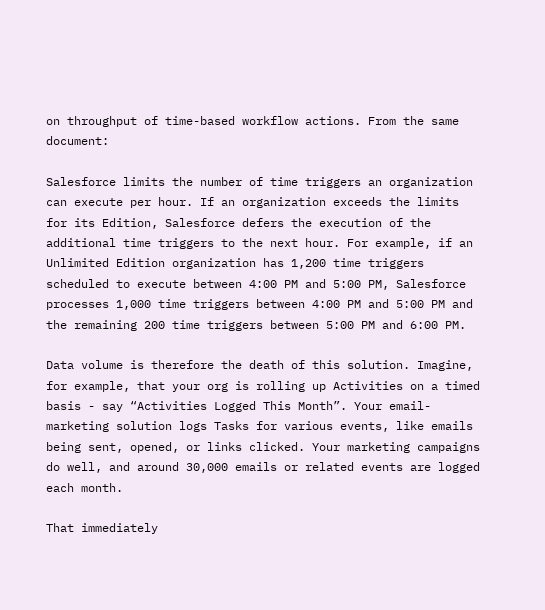on throughput of time-based workflow actions. From the same document:

Salesforce limits the number of time triggers an organization can execute per hour. If an organization exceeds the limits for its Edition, Salesforce defers the execution of the additional time triggers to the next hour. For example, if an Unlimited Edition organization has 1,200 time triggers scheduled to execute between 4:00 PM and 5:00 PM, Salesforce processes 1,000 time triggers between 4:00 PM and 5:00 PM and the remaining 200 time triggers between 5:00 PM and 6:00 PM.

Data volume is therefore the death of this solution. Imagine, for example, that your org is rolling up Activities on a timed basis - say “Activities Logged This Month”. Your email-marketing solution logs Tasks for various events, like emails being sent, opened, or links clicked. Your marketing campaigns do well, and around 30,000 emails or related events are logged each month.

That immediately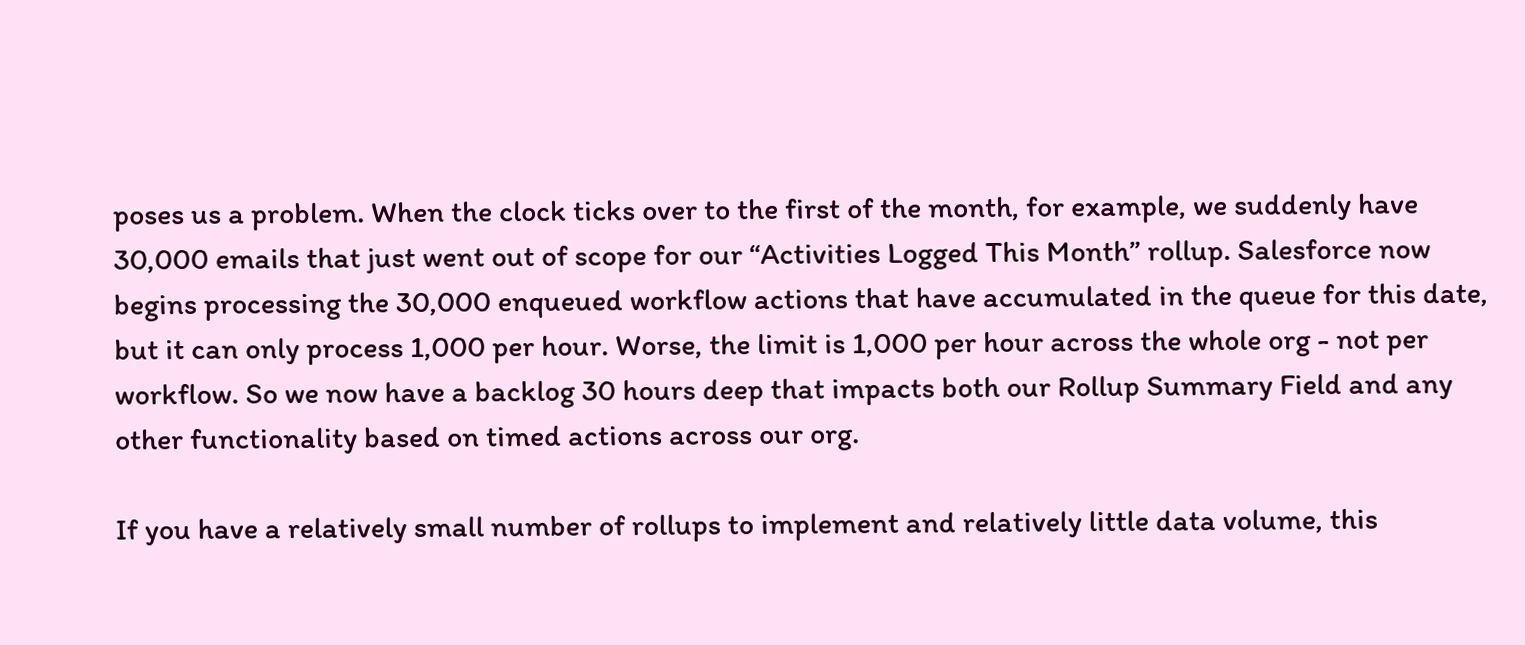poses us a problem. When the clock ticks over to the first of the month, for example, we suddenly have 30,000 emails that just went out of scope for our “Activities Logged This Month” rollup. Salesforce now begins processing the 30,000 enqueued workflow actions that have accumulated in the queue for this date, but it can only process 1,000 per hour. Worse, the limit is 1,000 per hour across the whole org - not per workflow. So we now have a backlog 30 hours deep that impacts both our Rollup Summary Field and any other functionality based on timed actions across our org.

If you have a relatively small number of rollups to implement and relatively little data volume, this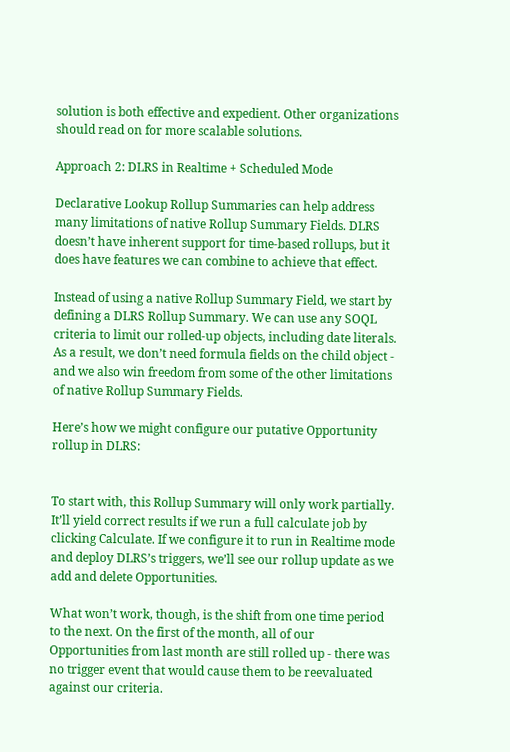solution is both effective and expedient. Other organizations should read on for more scalable solutions.

Approach 2: DLRS in Realtime + Scheduled Mode

Declarative Lookup Rollup Summaries can help address many limitations of native Rollup Summary Fields. DLRS doesn’t have inherent support for time-based rollups, but it does have features we can combine to achieve that effect.

Instead of using a native Rollup Summary Field, we start by defining a DLRS Rollup Summary. We can use any SOQL criteria to limit our rolled-up objects, including date literals. As a result, we don’t need formula fields on the child object - and we also win freedom from some of the other limitations of native Rollup Summary Fields.

Here’s how we might configure our putative Opportunity rollup in DLRS:


To start with, this Rollup Summary will only work partially. It’ll yield correct results if we run a full calculate job by clicking Calculate. If we configure it to run in Realtime mode and deploy DLRS’s triggers, we’ll see our rollup update as we add and delete Opportunities.

What won’t work, though, is the shift from one time period to the next. On the first of the month, all of our Opportunities from last month are still rolled up - there was no trigger event that would cause them to be reevaluated against our criteria.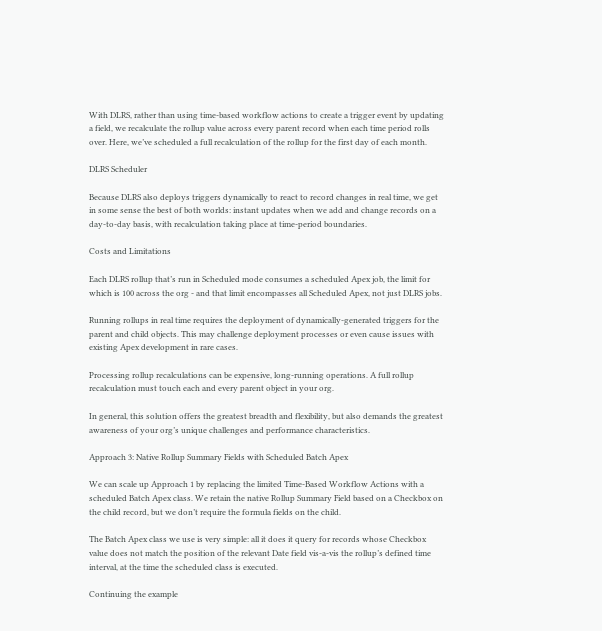With DLRS, rather than using time-based workflow actions to create a trigger event by updating a field, we recalculate the rollup value across every parent record when each time period rolls over. Here, we’ve scheduled a full recalculation of the rollup for the first day of each month.

DLRS Scheduler

Because DLRS also deploys triggers dynamically to react to record changes in real time, we get in some sense the best of both worlds: instant updates when we add and change records on a day-to-day basis, with recalculation taking place at time-period boundaries.

Costs and Limitations

Each DLRS rollup that’s run in Scheduled mode consumes a scheduled Apex job, the limit for which is 100 across the org - and that limit encompasses all Scheduled Apex, not just DLRS jobs.

Running rollups in real time requires the deployment of dynamically-generated triggers for the parent and child objects. This may challenge deployment processes or even cause issues with existing Apex development in rare cases.

Processing rollup recalculations can be expensive, long-running operations. A full rollup recalculation must touch each and every parent object in your org.

In general, this solution offers the greatest breadth and flexibility, but also demands the greatest awareness of your org’s unique challenges and performance characteristics.

Approach 3: Native Rollup Summary Fields with Scheduled Batch Apex

We can scale up Approach 1 by replacing the limited Time-Based Workflow Actions with a scheduled Batch Apex class. We retain the native Rollup Summary Field based on a Checkbox on the child record, but we don’t require the formula fields on the child.

The Batch Apex class we use is very simple: all it does it query for records whose Checkbox value does not match the position of the relevant Date field vis-a-vis the rollup’s defined time interval, at the time the scheduled class is executed.

Continuing the example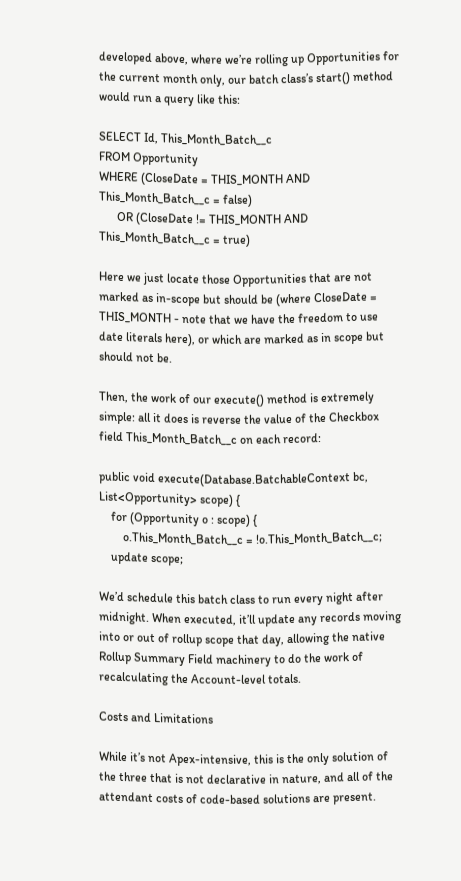developed above, where we’re rolling up Opportunities for the current month only, our batch class’s start() method would run a query like this:

SELECT Id, This_Month_Batch__c
FROM Opportunity
WHERE (CloseDate = THIS_MONTH AND This_Month_Batch__c = false)
      OR (CloseDate != THIS_MONTH AND This_Month_Batch__c = true)

Here we just locate those Opportunities that are not marked as in-scope but should be (where CloseDate = THIS_MONTH - note that we have the freedom to use date literals here), or which are marked as in scope but should not be.

Then, the work of our execute() method is extremely simple: all it does is reverse the value of the Checkbox field This_Month_Batch__c on each record:

public void execute(Database.BatchableContext bc, List<Opportunity> scope) {
    for (Opportunity o : scope) {
        o.This_Month_Batch__c = !o.This_Month_Batch__c;
    update scope;

We’d schedule this batch class to run every night after midnight. When executed, it’ll update any records moving into or out of rollup scope that day, allowing the native Rollup Summary Field machinery to do the work of recalculating the Account-level totals.

Costs and Limitations

While it’s not Apex-intensive, this is the only solution of the three that is not declarative in nature, and all of the attendant costs of code-based solutions are present.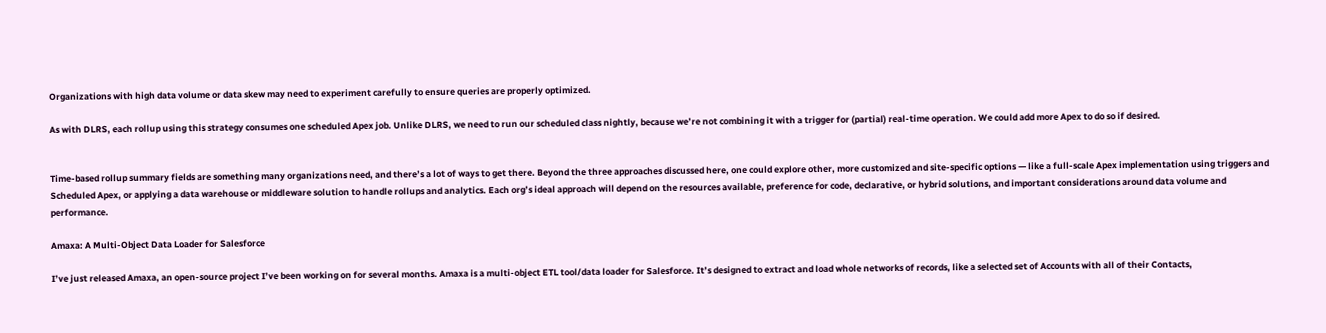Organizations with high data volume or data skew may need to experiment carefully to ensure queries are properly optimized.

As with DLRS, each rollup using this strategy consumes one scheduled Apex job. Unlike DLRS, we need to run our scheduled class nightly, because we’re not combining it with a trigger for (partial) real-time operation. We could add more Apex to do so if desired.


Time-based rollup summary fields are something many organizations need, and there’s a lot of ways to get there. Beyond the three approaches discussed here, one could explore other, more customized and site-specific options — like a full-scale Apex implementation using triggers and Scheduled Apex, or applying a data warehouse or middleware solution to handle rollups and analytics. Each org’s ideal approach will depend on the resources available, preference for code, declarative, or hybrid solutions, and important considerations around data volume and performance.

Amaxa: A Multi-Object Data Loader for Salesforce

I’ve just released Amaxa, an open-source project I’ve been working on for several months. Amaxa is a multi-object ETL tool/data loader for Salesforce. It’s designed to extract and load whole networks of records, like a selected set of Accounts with all of their Contacts,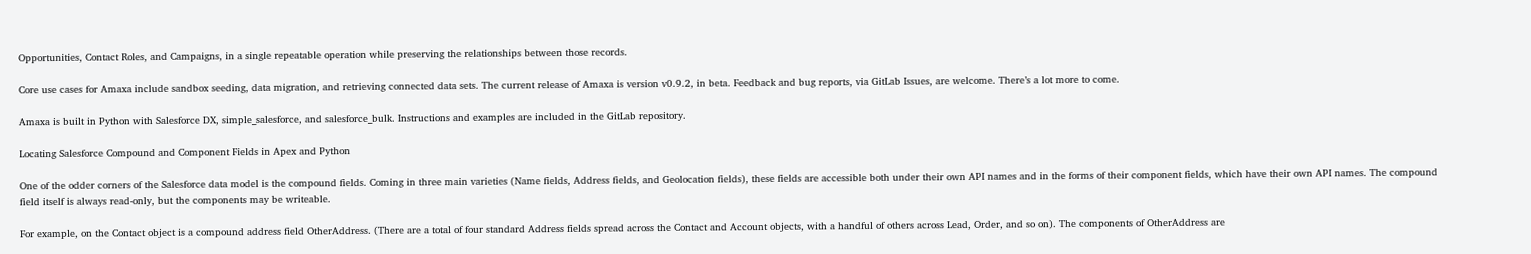Opportunities, Contact Roles, and Campaigns, in a single repeatable operation while preserving the relationships between those records.

Core use cases for Amaxa include sandbox seeding, data migration, and retrieving connected data sets. The current release of Amaxa is version v0.9.2, in beta. Feedback and bug reports, via GitLab Issues, are welcome. There’s a lot more to come.

Amaxa is built in Python with Salesforce DX, simple_salesforce, and salesforce_bulk. Instructions and examples are included in the GitLab repository.

Locating Salesforce Compound and Component Fields in Apex and Python

One of the odder corners of the Salesforce data model is the compound fields. Coming in three main varieties (Name fields, Address fields, and Geolocation fields), these fields are accessible both under their own API names and in the forms of their component fields, which have their own API names. The compound field itself is always read-only, but the components may be writeable.

For example, on the Contact object is a compound address field OtherAddress. (There are a total of four standard Address fields spread across the Contact and Account objects, with a handful of others across Lead, Order, and so on). The components of OtherAddress are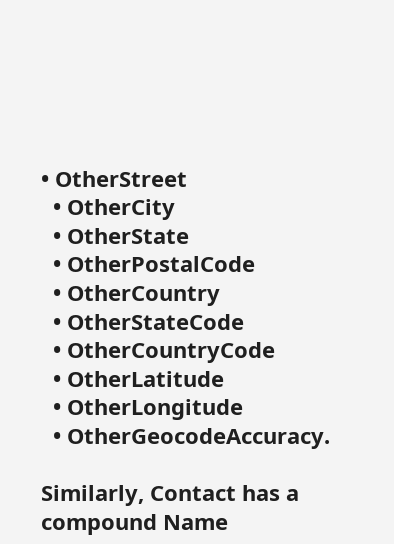• OtherStreet
  • OtherCity
  • OtherState
  • OtherPostalCode
  • OtherCountry
  • OtherStateCode
  • OtherCountryCode
  • OtherLatitude
  • OtherLongitude
  • OtherGeocodeAccuracy.

Similarly, Contact has a compound Name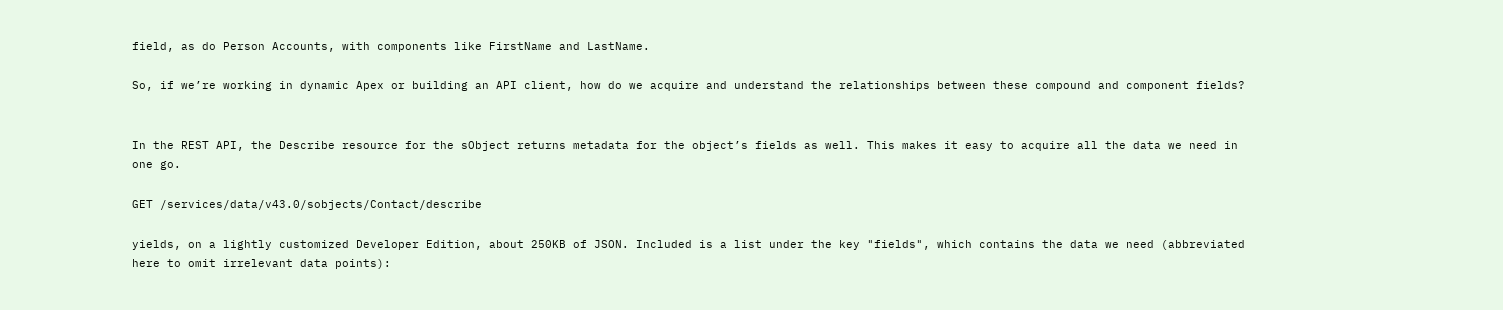field, as do Person Accounts, with components like FirstName and LastName.

So, if we’re working in dynamic Apex or building an API client, how do we acquire and understand the relationships between these compound and component fields?


In the REST API, the Describe resource for the sObject returns metadata for the object’s fields as well. This makes it easy to acquire all the data we need in one go.

GET /services/data/v43.0/sobjects/Contact/describe

yields, on a lightly customized Developer Edition, about 250KB of JSON. Included is a list under the key "fields", which contains the data we need (abbreviated here to omit irrelevant data points):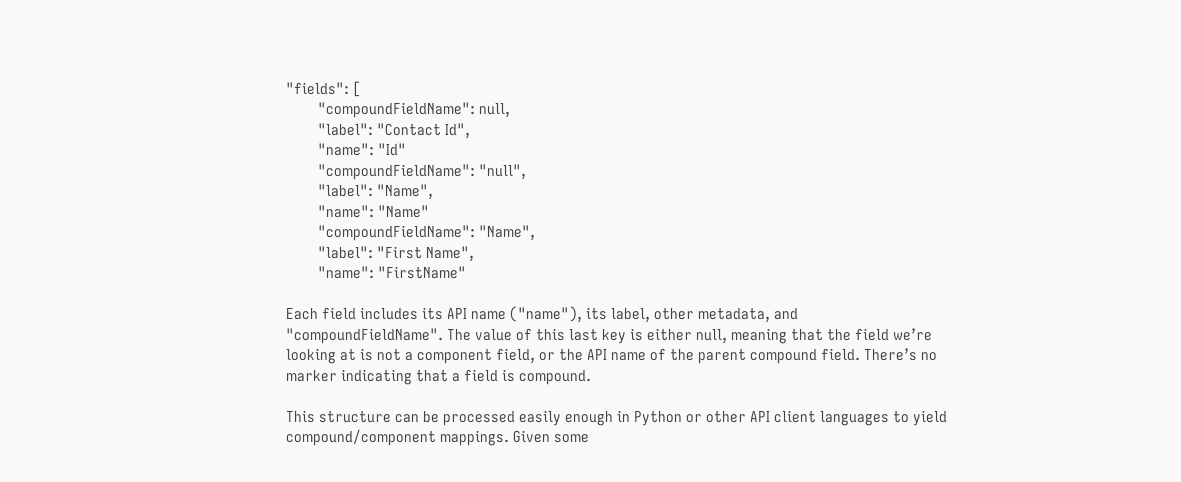"fields": [
        "compoundFieldName": null,
        "label": "Contact Id",
        "name": "Id"
        "compoundFieldName": "null",
        "label": "Name",
        "name": "Name"
        "compoundFieldName": "Name",
        "label": "First Name",
        "name": "FirstName"

Each field includes its API name ("name"), its label, other metadata, and "compoundFieldName". The value of this last key is either null, meaning that the field we’re looking at is not a component field, or the API name of the parent compound field. There’s no marker indicating that a field is compound.

This structure can be processed easily enough in Python or other API client languages to yield compound/component mappings. Given some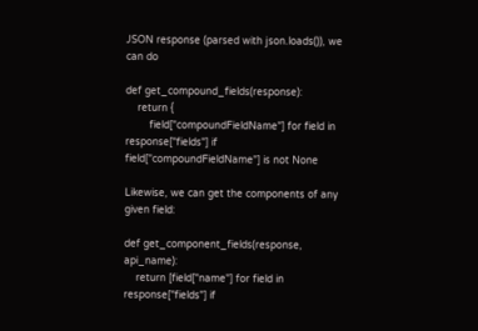JSON response (parsed with json.loads()), we can do

def get_compound_fields(response):
    return {
        field["compoundFieldName"] for field in response["fields"] if field["compoundFieldName"] is not None

Likewise, we can get the components of any given field:

def get_component_fields(response, api_name):
    return [field["name"] for field in response["fields"] if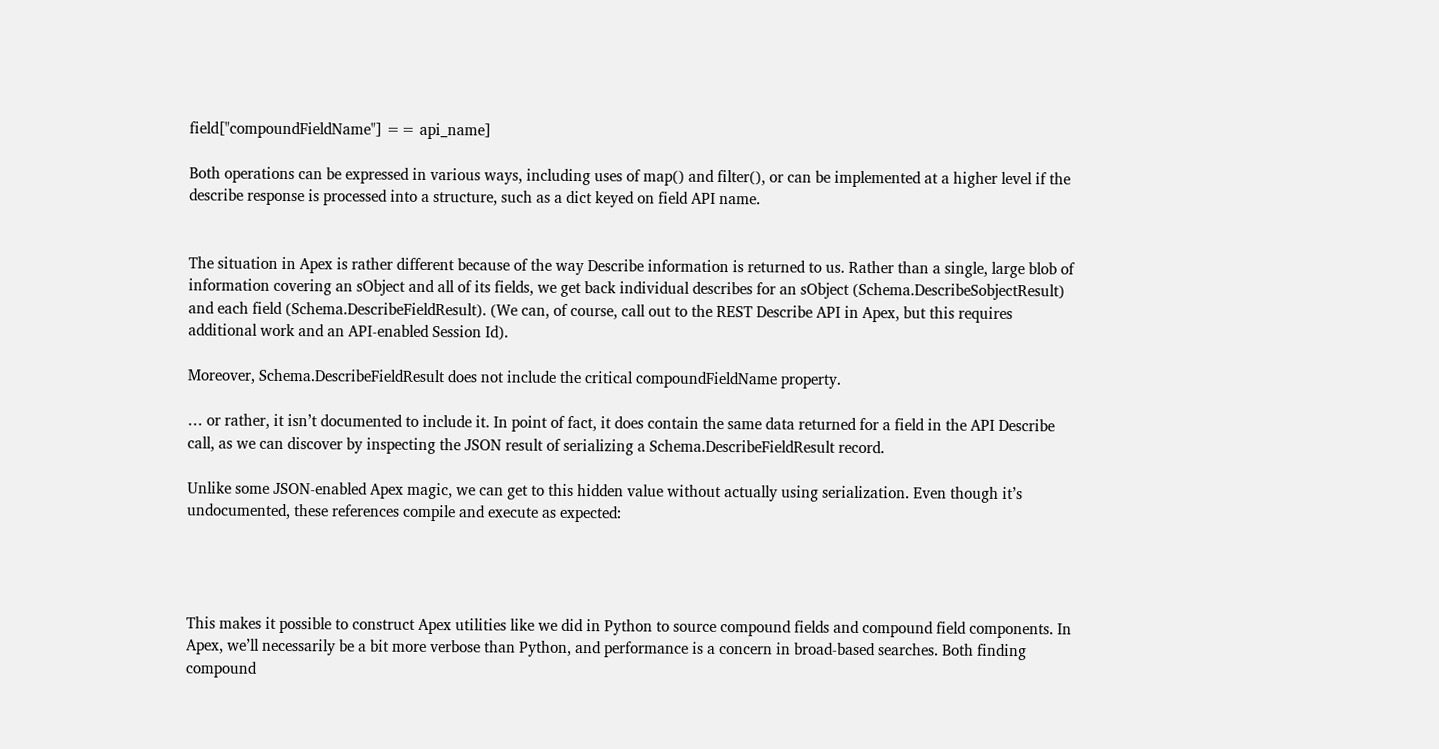field["compoundFieldName"] == api_name]

Both operations can be expressed in various ways, including uses of map() and filter(), or can be implemented at a higher level if the describe response is processed into a structure, such as a dict keyed on field API name.


The situation in Apex is rather different because of the way Describe information is returned to us. Rather than a single, large blob of information covering an sObject and all of its fields, we get back individual describes for an sObject (Schema.DescribeSobjectResult) and each field (Schema.DescribeFieldResult). (We can, of course, call out to the REST Describe API in Apex, but this requires additional work and an API-enabled Session Id).

Moreover, Schema.DescribeFieldResult does not include the critical compoundFieldName property.

… or rather, it isn’t documented to include it. In point of fact, it does contain the same data returned for a field in the API Describe call, as we can discover by inspecting the JSON result of serializing a Schema.DescribeFieldResult record.

Unlike some JSON-enabled Apex magic, we can get to this hidden value without actually using serialization. Even though it’s undocumented, these references compile and execute as expected:




This makes it possible to construct Apex utilities like we did in Python to source compound fields and compound field components. In Apex, we’ll necessarily be a bit more verbose than Python, and performance is a concern in broad-based searches. Both finding compound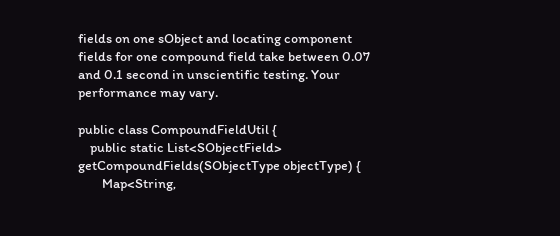fields on one sObject and locating component fields for one compound field take between 0.07 and 0.1 second in unscientific testing. Your performance may vary.

public class CompoundFieldUtil {
    public static List<SObjectField> getCompoundFields(SObjectType objectType) {
        Map<String,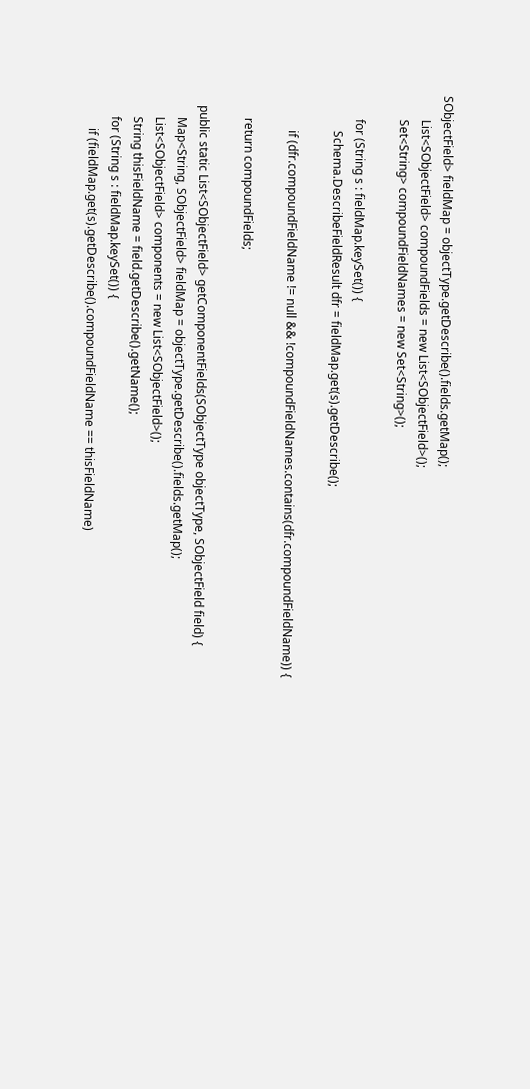SObjectField> fieldMap = objectType.getDescribe().fields.getMap();
        List<SObjectField> compoundFields = new List<SObjectField>();
        Set<String> compoundFieldNames = new Set<String>();

        for (String s : fieldMap.keySet()) {
            Schema.DescribeFieldResult dfr = fieldMap.get(s).getDescribe();

            if (dfr.compoundFieldName != null && !compoundFieldNames.contains(dfr.compoundFieldName)) {

        return compoundFields;

    public static List<SObjectField> getComponentFields(SObjectType objectType, SObjectField field) {
        Map<String, SObjectField> fieldMap = objectType.getDescribe().fields.getMap();
        List<SObjectField> components = new List<SObjectField>();
        String thisFieldName = field.getDescribe().getName();
        for (String s : fieldMap.keySet()) {
            if (fieldMap.get(s).getDescribe().compoundFieldName == thisFieldName)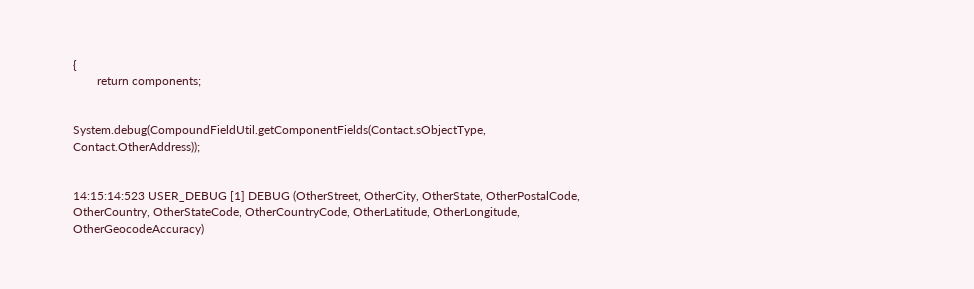{
        return components;


System.debug(CompoundFieldUtil.getComponentFields(Contact.sObjectType, Contact.OtherAddress));


14:15:14:523 USER_DEBUG [1] DEBUG (OtherStreet, OtherCity, OtherState, OtherPostalCode, OtherCountry, OtherStateCode, OtherCountryCode, OtherLatitude, OtherLongitude, OtherGeocodeAccuracy)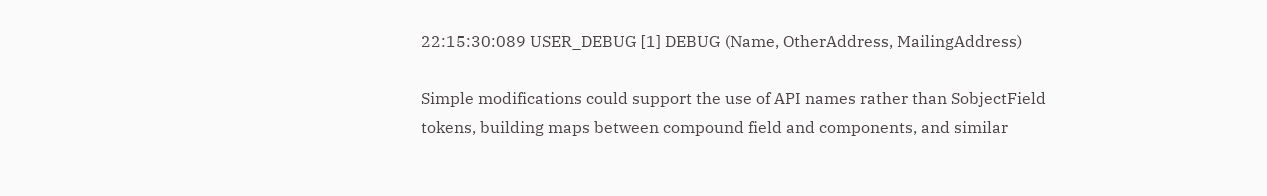22:15:30:089 USER_DEBUG [1] DEBUG (Name, OtherAddress, MailingAddress)

Simple modifications could support the use of API names rather than SobjectField tokens, building maps between compound field and components, and similar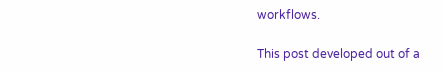workflows.

This post developed out of a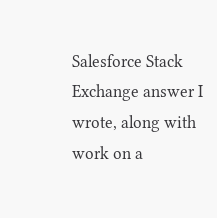Salesforce Stack Exchange answer I wrote, along with work on a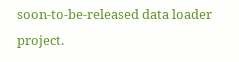soon-to-be-released data loader project.